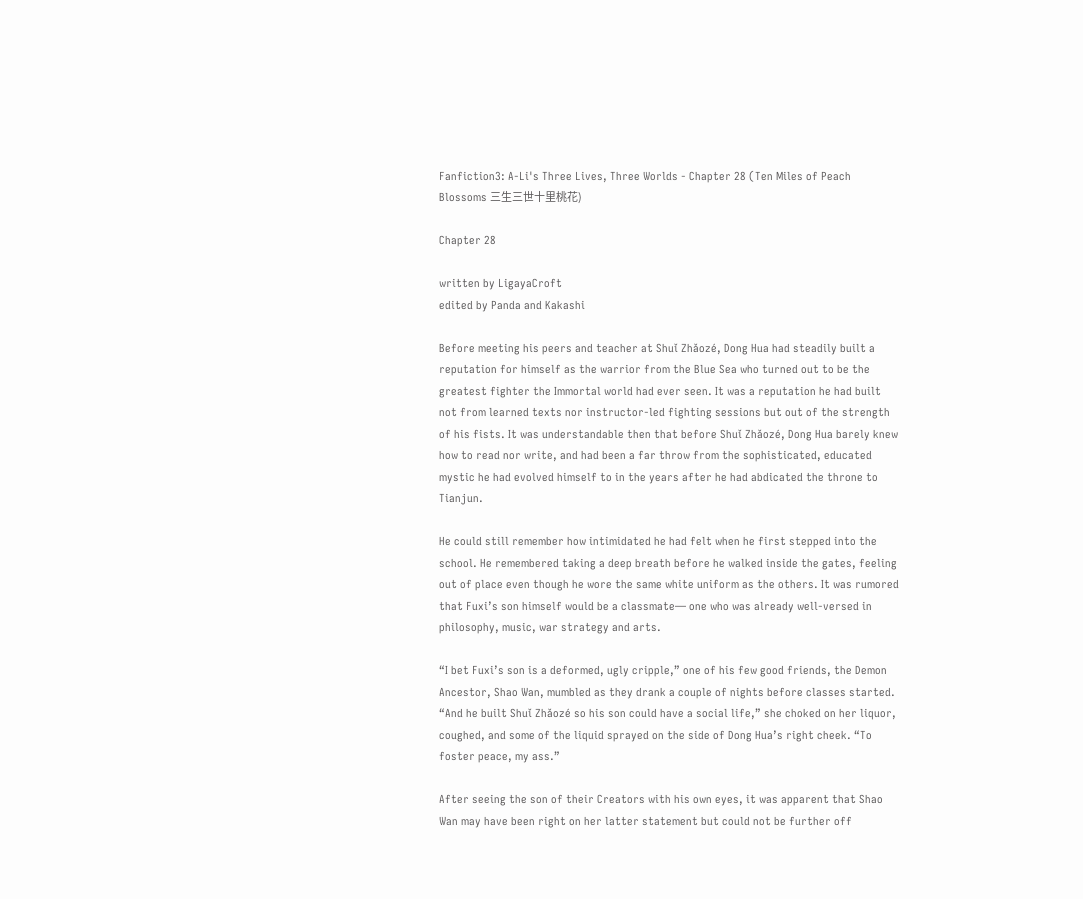Fanfiction3: A-Li's Three Lives, Three Worlds - Chapter 28 (Ten Miles of Peach Blossoms 三生三世十里桃花)

Chapter 28

written by LigayaCroft
edited by Panda and Kakashi

Before meeting his peers and teacher at Shuǐ Zhǎozé, Dong Hua had steadily built a reputation for himself as the warrior from the Blue Sea who turned out to be the greatest fighter the Immortal world had ever seen. It was a reputation he had built not from learned texts nor instructor-led fighting sessions but out of the strength of his fists. It was understandable then that before Shuǐ Zhǎozé, Dong Hua barely knew how to read nor write, and had been a far throw from the sophisticated, educated mystic he had evolved himself to in the years after he had abdicated the throne to Tianjun.

He could still remember how intimidated he had felt when he first stepped into the school. He remembered taking a deep breath before he walked inside the gates, feeling out of place even though he wore the same white uniform as the others. It was rumored that Fuxi’s son himself would be a classmate— one who was already well-versed in philosophy, music, war strategy and arts.

“I bet Fuxi’s son is a deformed, ugly cripple,” one of his few good friends, the Demon Ancestor, Shao Wan, mumbled as they drank a couple of nights before classes started. “And he built Shuǐ Zhǎozé so his son could have a social life,” she choked on her liquor, coughed, and some of the liquid sprayed on the side of Dong Hua’s right cheek. “To foster peace, my ass.”

After seeing the son of their Creators with his own eyes, it was apparent that Shao Wan may have been right on her latter statement but could not be further off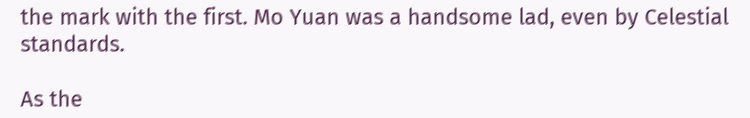the mark with the first. Mo Yuan was a handsome lad, even by Celestial standards.

As the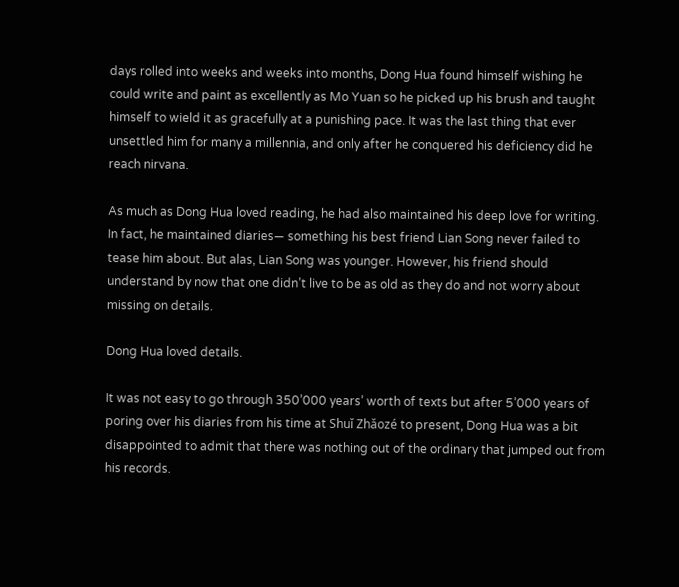days rolled into weeks and weeks into months, Dong Hua found himself wishing he could write and paint as excellently as Mo Yuan so he picked up his brush and taught himself to wield it as gracefully at a punishing pace. It was the last thing that ever unsettled him for many a millennia, and only after he conquered his deficiency did he reach nirvana.

As much as Dong Hua loved reading, he had also maintained his deep love for writing. In fact, he maintained diaries— something his best friend Lian Song never failed to tease him about. But alas, Lian Song was younger. However, his friend should understand by now that one didn’t live to be as old as they do and not worry about missing on details.

Dong Hua loved details.

It was not easy to go through 350’000 years’ worth of texts but after 5’000 years of poring over his diaries from his time at Shuǐ Zhǎozé to present, Dong Hua was a bit disappointed to admit that there was nothing out of the ordinary that jumped out from his records.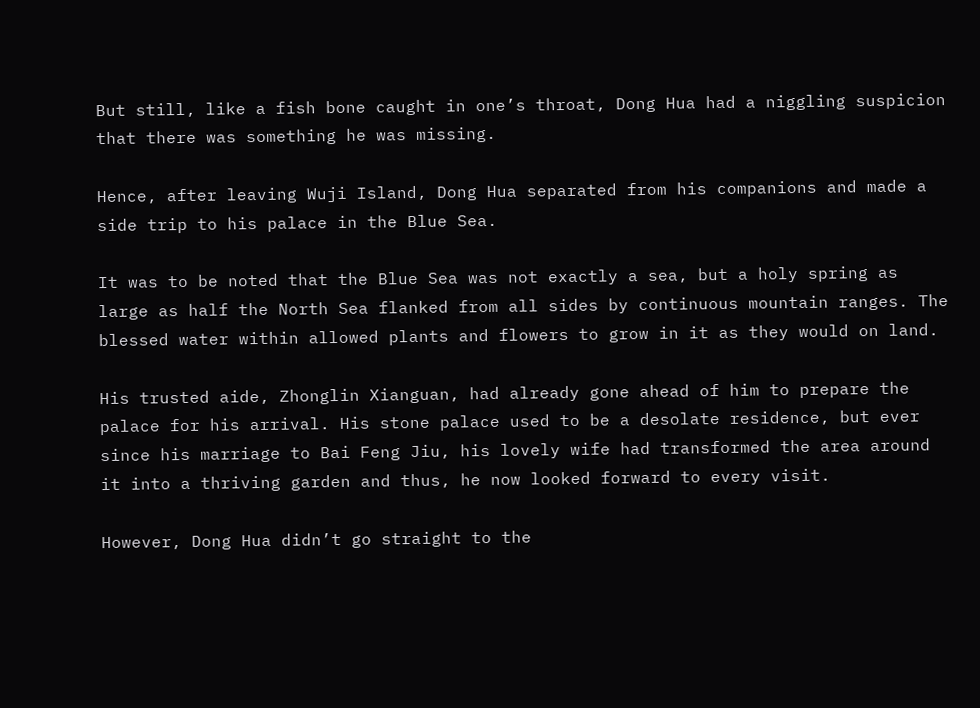But still, like a fish bone caught in one’s throat, Dong Hua had a niggling suspicion that there was something he was missing.

Hence, after leaving Wuji Island, Dong Hua separated from his companions and made a side trip to his palace in the Blue Sea.

It was to be noted that the Blue Sea was not exactly a sea, but a holy spring as large as half the North Sea flanked from all sides by continuous mountain ranges. The blessed water within allowed plants and flowers to grow in it as they would on land.

His trusted aide, Zhonglin Xianguan, had already gone ahead of him to prepare the palace for his arrival. His stone palace used to be a desolate residence, but ever since his marriage to Bai Feng Jiu, his lovely wife had transformed the area around it into a thriving garden and thus, he now looked forward to every visit.

However, Dong Hua didn’t go straight to the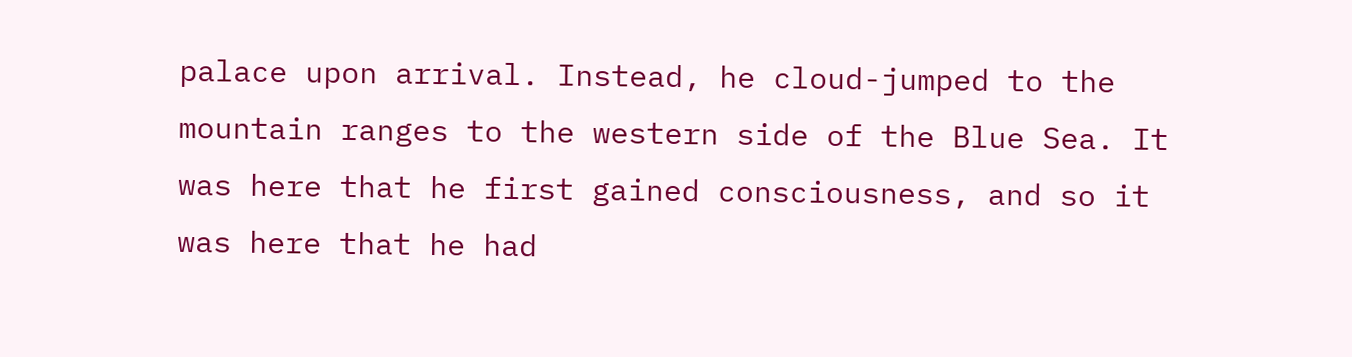palace upon arrival. Instead, he cloud-jumped to the mountain ranges to the western side of the Blue Sea. It was here that he first gained consciousness, and so it was here that he had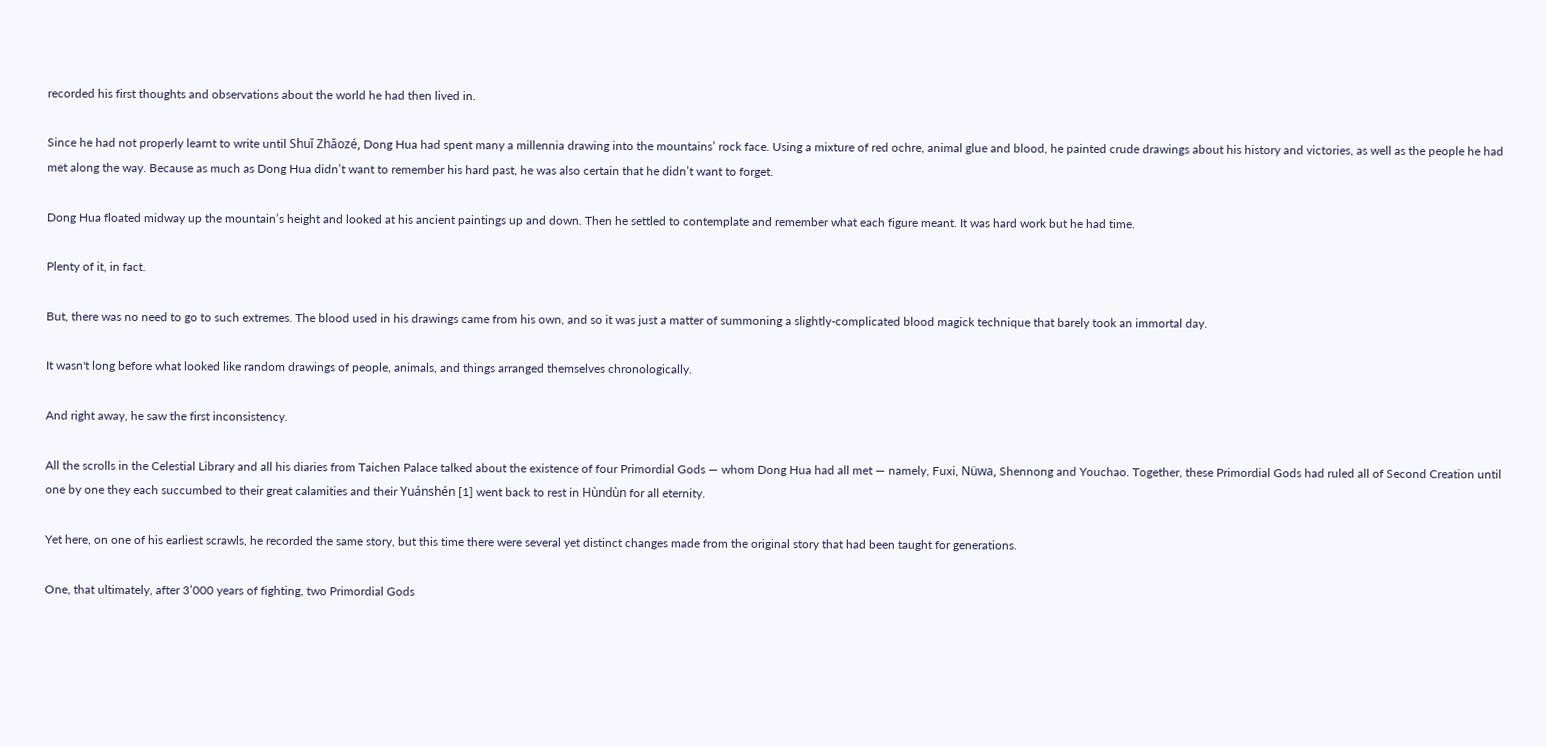recorded his first thoughts and observations about the world he had then lived in.

Since he had not properly learnt to write until Shuǐ Zhǎozé, Dong Hua had spent many a millennia drawing into the mountains’ rock face. Using a mixture of red ochre, animal glue and blood, he painted crude drawings about his history and victories, as well as the people he had met along the way. Because as much as Dong Hua didn’t want to remember his hard past, he was also certain that he didn’t want to forget.

Dong Hua floated midway up the mountain’s height and looked at his ancient paintings up and down. Then he settled to contemplate and remember what each figure meant. It was hard work but he had time.

Plenty of it, in fact.

But, there was no need to go to such extremes. The blood used in his drawings came from his own, and so it was just a matter of summoning a slightly-complicated blood magick technique that barely took an immortal day.

It wasn't long before what looked like random drawings of people, animals, and things arranged themselves chronologically.

And right away, he saw the first inconsistency.

All the scrolls in the Celestial Library and all his diaries from Taichen Palace talked about the existence of four Primordial Gods — whom Dong Hua had all met — namely, Fuxi, Nüwa, Shennong and Youchao. Together, these Primordial Gods had ruled all of Second Creation until one by one they each succumbed to their great calamities and their Yuánshén [1] went back to rest in Hùndùn for all eternity.

Yet here, on one of his earliest scrawls, he recorded the same story, but this time there were several yet distinct changes made from the original story that had been taught for generations.

One, that ultimately, after 3’000 years of fighting, two Primordial Gods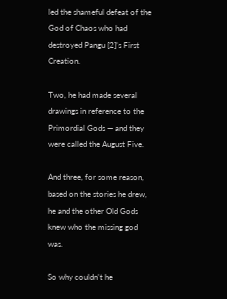led the shameful defeat of the God of Chaos who had destroyed Pangu [2]’s First Creation.

Two, he had made several drawings in reference to the Primordial Gods — and they were called the August Five.

And three, for some reason, based on the stories he drew, he and the other Old Gods knew who the missing god was.

So why couldn’t he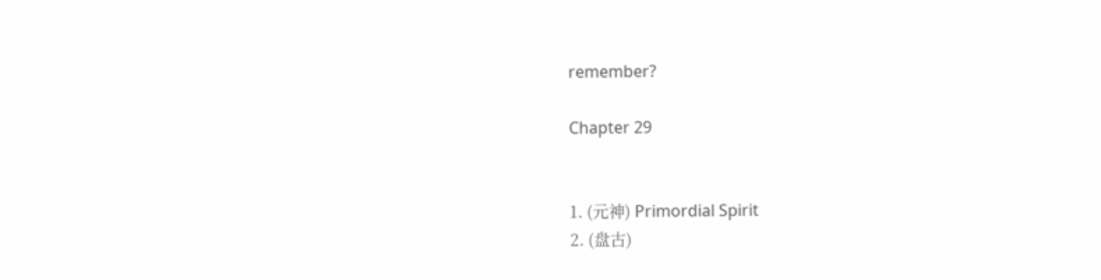remember?

Chapter 29


1. (元神) Primordial Spirit
2. (盘古)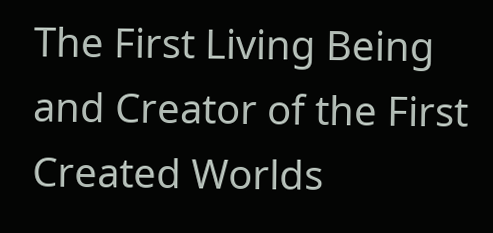The First Living Being and Creator of the First Created Worlds